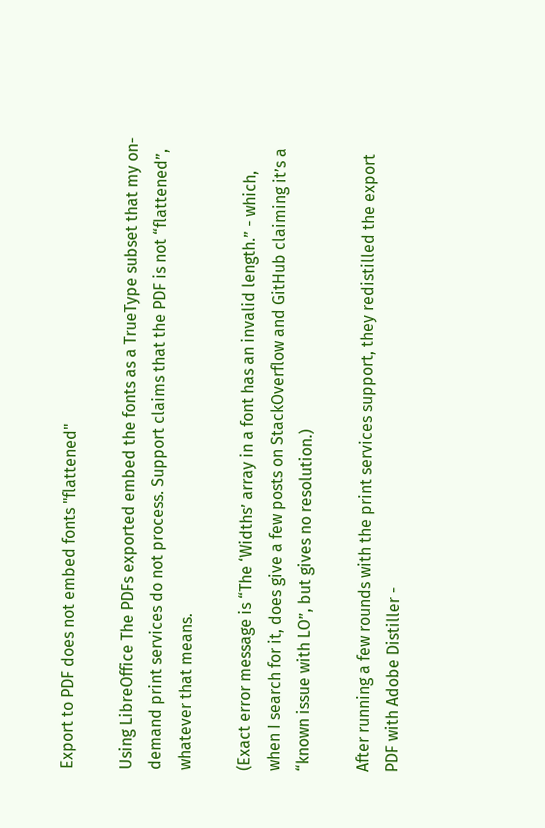Export to PDF does not embed fonts "flattened"

Using LibreOffice The PDFs exported embed the fonts as a TrueType subset that my on-demand print services do not process. Support claims that the PDF is not “flattened”, whatever that means.

(Exact error message is “The ‘Widths’ array in a font has an invalid length.” - which, when I search for it, does give a few posts on StackOverflow and GitHub claiming it’s a “known issue with LO”, but gives no resolution.)

After running a few rounds with the print services support, they redistilled the export PDF with Adobe Distiller -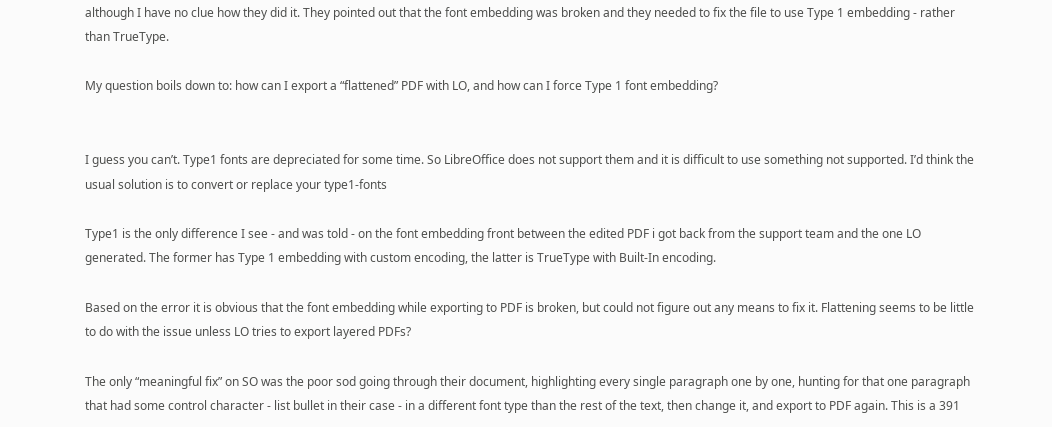although I have no clue how they did it. They pointed out that the font embedding was broken and they needed to fix the file to use Type 1 embedding - rather than TrueType.

My question boils down to: how can I export a “flattened” PDF with LO, and how can I force Type 1 font embedding?


I guess you can’t. Type1 fonts are depreciated for some time. So LibreOffice does not support them and it is difficult to use something not supported. I’d think the usual solution is to convert or replace your type1-fonts

Type1 is the only difference I see - and was told - on the font embedding front between the edited PDF i got back from the support team and the one LO generated. The former has Type 1 embedding with custom encoding, the latter is TrueType with Built-In encoding.

Based on the error it is obvious that the font embedding while exporting to PDF is broken, but could not figure out any means to fix it. Flattening seems to be little to do with the issue unless LO tries to export layered PDFs?

The only “meaningful fix” on SO was the poor sod going through their document, highlighting every single paragraph one by one, hunting for that one paragraph that had some control character - list bullet in their case - in a different font type than the rest of the text, then change it, and export to PDF again. This is a 391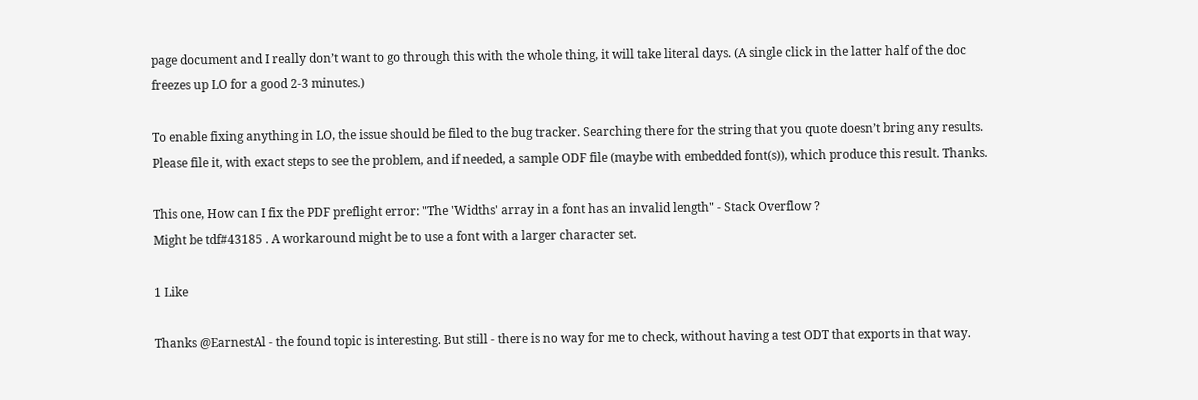page document and I really don’t want to go through this with the whole thing, it will take literal days. (A single click in the latter half of the doc freezes up LO for a good 2-3 minutes.)

To enable fixing anything in LO, the issue should be filed to the bug tracker. Searching there for the string that you quote doesn’t bring any results. Please file it, with exact steps to see the problem, and if needed, a sample ODF file (maybe with embedded font(s)), which produce this result. Thanks.

This one, How can I fix the PDF preflight error: "The 'Widths' array in a font has an invalid length" - Stack Overflow ?
Might be tdf#43185 . A workaround might be to use a font with a larger character set.

1 Like

Thanks @EarnestAl - the found topic is interesting. But still - there is no way for me to check, without having a test ODT that exports in that way.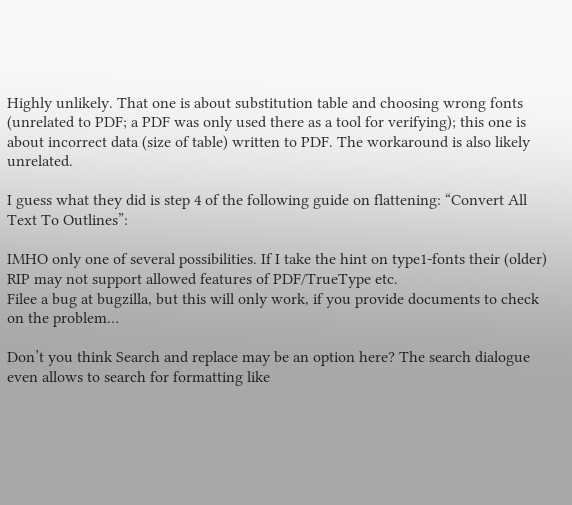Highly unlikely. That one is about substitution table and choosing wrong fonts (unrelated to PDF; a PDF was only used there as a tool for verifying); this one is about incorrect data (size of table) written to PDF. The workaround is also likely unrelated.

I guess what they did is step 4 of the following guide on flattening: “Convert All Text To Outlines”:

IMHO only one of several possibilities. If I take the hint on type1-fonts their (older) RIP may not support allowed features of PDF/TrueType etc.
Filee a bug at bugzilla, but this will only work, if you provide documents to check on the problem…

Don’t you think Search and replace may be an option here? The search dialogue even allows to search for formatting like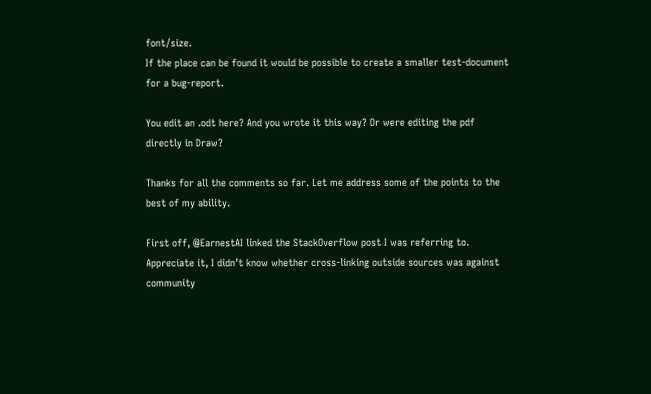font/size.
If the place can be found it would be possible to create a smaller test-document for a bug-report.

You edit an .odt here? And you wrote it this way? Or were editing the pdf directly in Draw?

Thanks for all the comments so far. Let me address some of the points to the best of my ability.

First off, @EarnestAI linked the StackOverflow post I was referring to. Appreciate it, I didn’t know whether cross-linking outside sources was against community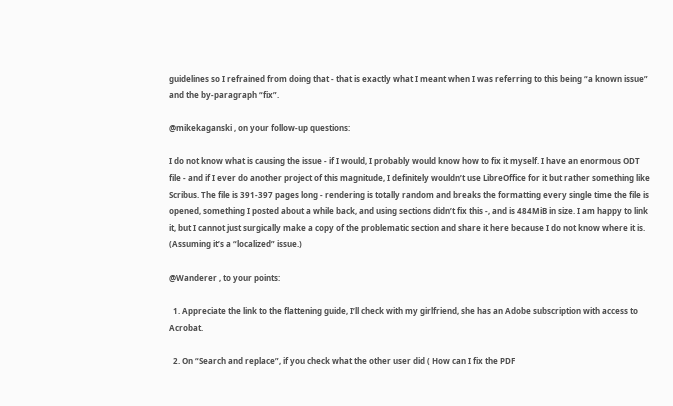guidelines so I refrained from doing that - that is exactly what I meant when I was referring to this being “a known issue” and the by-paragraph “fix”.

@mikekaganski , on your follow-up questions:

I do not know what is causing the issue - if I would, I probably would know how to fix it myself. I have an enormous ODT file - and if I ever do another project of this magnitude, I definitely wouldn’t use LibreOffice for it but rather something like Scribus. The file is 391-397 pages long - rendering is totally random and breaks the formatting every single time the file is opened, something I posted about a while back, and using sections didn’t fix this -, and is 484MiB in size. I am happy to link it, but I cannot just surgically make a copy of the problematic section and share it here because I do not know where it is. (Assuming it’s a “localized” issue.)

@Wanderer , to your points:

  1. Appreciate the link to the flattening guide, I’ll check with my girlfriend, she has an Adobe subscription with access to Acrobat.

  2. On “Search and replace”, if you check what the other user did ( How can I fix the PDF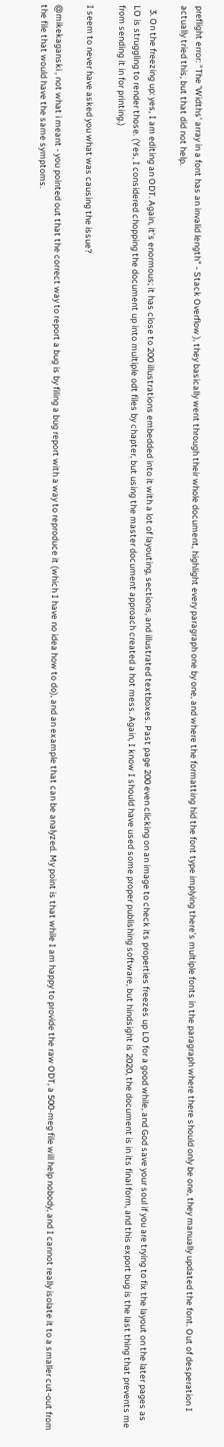preflight error: "The 'Widths' array in a font has an invalid length" - Stack Overflow ), they basically went through their whole document, highlight every paragraph one by one, and where the formatting hid the font type implying there’s multiple fonts in the paragraph where there should only be one, they manually updated the font. Out of desperation I actually tried this, but that did not help.

  3. On the freezing up: yes, I am editing an ODT. Again, it’s enormous; it has close to 200 illustrations embedded into it with a lot of layouting, sections, and illustrated textboxes. Past page 200 even clicking on an image to check its properties freezes up LO for a good while, and God save your soul if you are trying to fix the layout on the later pages as LO is struggling to render those. (Yes, I considered chopping the document up into multiple odt files by chapter, but using the master document approach created a hot mess. Again, I know I should have used some proper publishing software, but hindsight is 2020, the document is in its final form, and this export bug is the last thing that prevents me from sending it in for printing.)

I seem to never have asked you what was causing the issue?

@mikekaganski , not what i meant - you pointed out that the correct way to report a bug is by filing a bug report with a way to reproduce it (which I have no idea how to do), and an example that can be analyzed. My point is that while I am happy to provide the raw ODT, a 500-meg file will help nobody, and I cannot really isolate it to a smaller cut-out from the file that would have the same symptoms.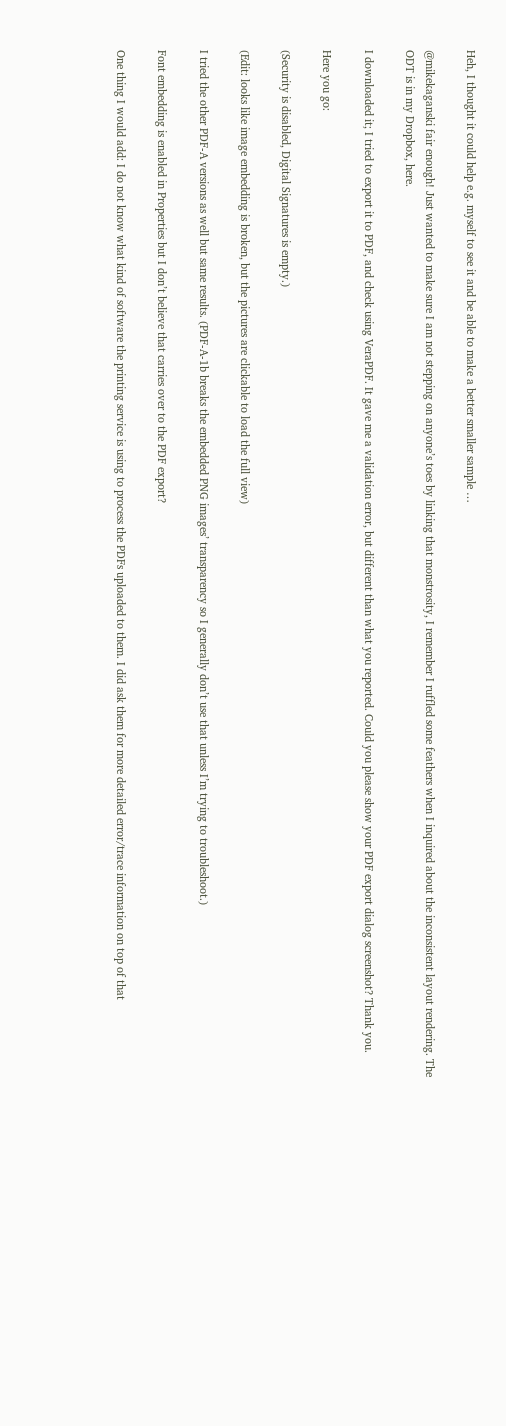Heh, I thought it could help e.g. myself to see it and be able to make a better smaller sample …

@mikekaganski fair enough! Just wanted to make sure I am not stepping on anyone’s toes by linking that monstrosity, I remember I ruffled some feathers when I inquired about the inconsistent layout rendering. The ODT is in my Dropbox, here.

I downloaded it; I tried to export it to PDF, and check using VeraPDF. It gave me a validation error, but different than what you reported. Could you please show your PDF export dialog screenshot? Thank you.

Here you go:

(Security is disabled, Digital Signatures is empty.)

(Edit: looks like image embedding is broken, but the pictures are clickable to load the full view)

I tried the other PDF-A versions as well but same results. (PDF-A-1b breaks the embedded PNG images’ transparency so I generally don’t use that unless I’m trying to troubleshoot.)

Font embedding is enabled in Properties but I don’t believe that carries over to the PDF export?

One thing I would add: I do not know what kind of software the printing service is using to process the PDFs uploaded to them. I did ask them for more detailed error/trace information on top of that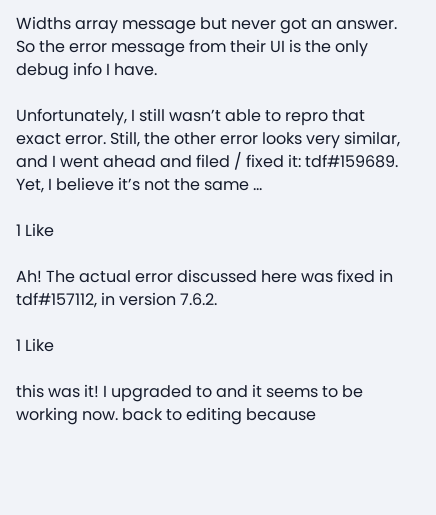Widths array message but never got an answer. So the error message from their UI is the only debug info I have.

Unfortunately, I still wasn’t able to repro that exact error. Still, the other error looks very similar, and I went ahead and filed / fixed it: tdf#159689. Yet, I believe it’s not the same …

1 Like

Ah! The actual error discussed here was fixed in tdf#157112, in version 7.6.2.

1 Like

this was it! I upgraded to and it seems to be working now. back to editing because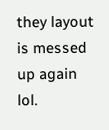they layout is messed up again lol.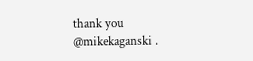thank you @mikekaganski .